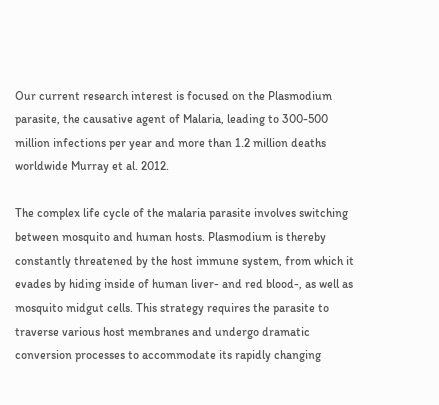Our current research interest is focused on the Plasmodium parasite, the causative agent of Malaria, leading to 300-500 million infections per year and more than 1.2 million deaths worldwide Murray et al. 2012.

The complex life cycle of the malaria parasite involves switching between mosquito and human hosts. Plasmodium is thereby constantly threatened by the host immune system, from which it evades by hiding inside of human liver- and red blood-, as well as mosquito midgut cells. This strategy requires the parasite to traverse various host membranes and undergo dramatic conversion processes to accommodate its rapidly changing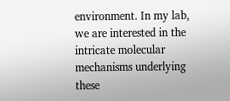environment. In my lab, we are interested in the intricate molecular mechanisms underlying these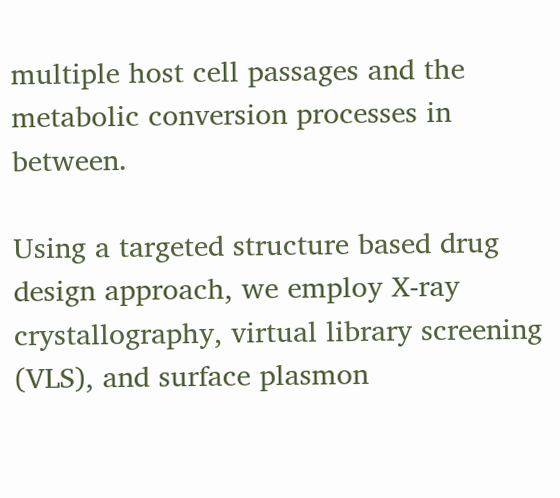multiple host cell passages and the metabolic conversion processes in between.

Using a targeted structure based drug design approach, we employ X-ray crystallography, virtual library screening (VLS), and surface plasmon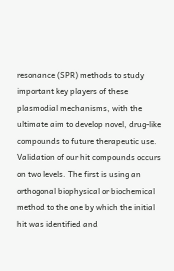resonance (SPR) methods to study important key players of these plasmodial mechanisms, with the ultimate aim to develop novel, drug-like compounds to future therapeutic use. Validation of our hit compounds occurs on two levels. The first is using an orthogonal biophysical or biochemical method to the one by which the initial hit was identified and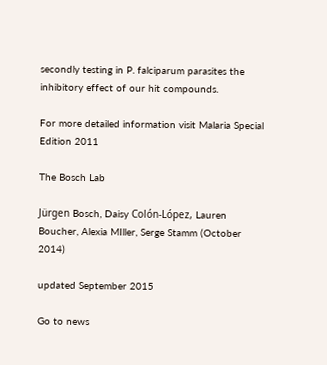secondly testing in P. falciparum parasites the inhibitory effect of our hit compounds.

For more detailed information visit Malaria Special Edition 2011

The Bosch Lab

Jürgen Bosch, Daisy Colón-López, Lauren Boucher, Alexia MIller, Serge Stamm (October 2014)

updated September 2015

Go to news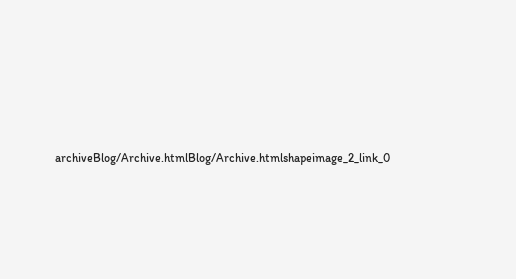archiveBlog/Archive.htmlBlog/Archive.htmlshapeimage_2_link_0